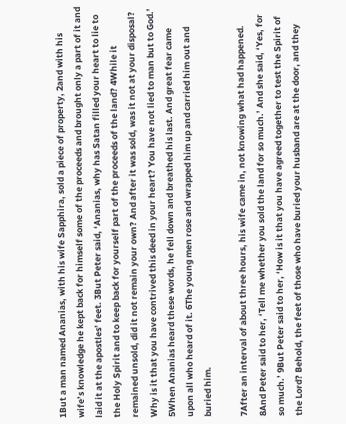1But a man named Ananias, with his wife Sapphira, sold a piece of property, 2and with his wife’s knowledge he kept back for himself some of the proceeds and brought only a part of it and laid it at the apostles’ feet. 3But Peter said, ‘Ananias, why has Satan filled your heart to lie to the Holy Spirit and to keep back for yourself part of the proceeds of the land? 4While it remained unsold, did it not remain your own? And after it was sold, was it not at your disposal? Why is it that you have contrived this deed in your heart? You have not lied to man but to God.’ 5When Ananias heard these words, he fell down and breathed his last. And great fear came upon all who heard of it. 6The young men rose and wrapped him up and carried him out and buried him.

7After an interval of about three hours, his wife came in, not knowing what had happened. 8And Peter said to her, ‘Tell me whether you sold the land for so much.’ And she said, ‘Yes, for so much.’ 9But Peter said to her, ‘How is it that you have agreed together to test the Spirit of the Lord? Behold, the feet of those who have buried your husband are at the door, and they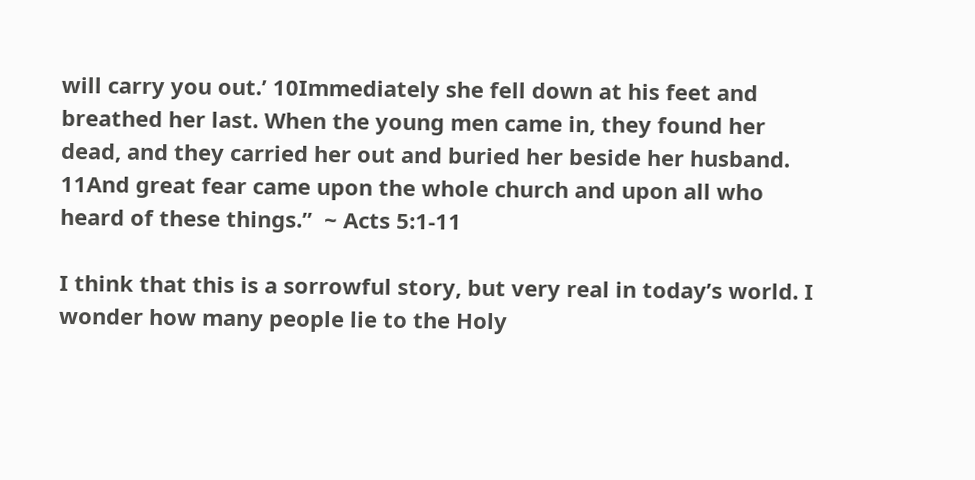will carry you out.’ 10Immediately she fell down at his feet and breathed her last. When the young men came in, they found her dead, and they carried her out and buried her beside her husband. 11And great fear came upon the whole church and upon all who heard of these things.”  ~ Acts 5:1-11

I think that this is a sorrowful story, but very real in today’s world. I wonder how many people lie to the Holy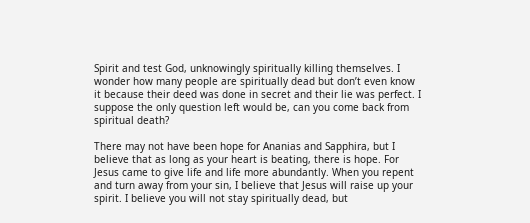Spirit and test God, unknowingly spiritually killing themselves. I wonder how many people are spiritually dead but don’t even know it because their deed was done in secret and their lie was perfect. I suppose the only question left would be, can you come back from spiritual death?

There may not have been hope for Ananias and Sapphira, but I believe that as long as your heart is beating, there is hope. For Jesus came to give life and life more abundantly. When you repent and turn away from your sin, I believe that Jesus will raise up your spirit. I believe you will not stay spiritually dead, but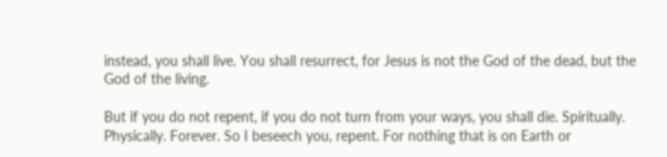instead, you shall live. You shall resurrect, for Jesus is not the God of the dead, but the God of the living.

But if you do not repent, if you do not turn from your ways, you shall die. Spiritually. Physically. Forever. So I beseech you, repent. For nothing that is on Earth or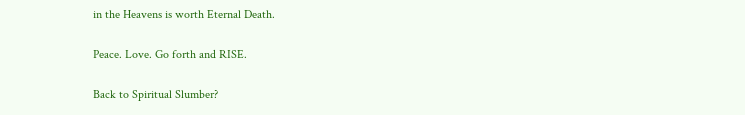in the Heavens is worth Eternal Death.

Peace. Love. Go forth and RISE.

Back to Spiritual Slumber?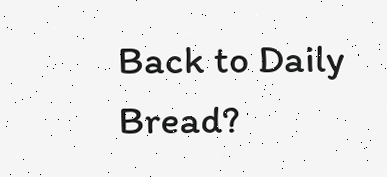Back to Daily Bread?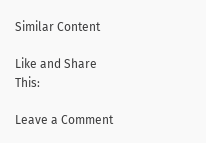Similar Content

Like and Share This:

Leave a Comment